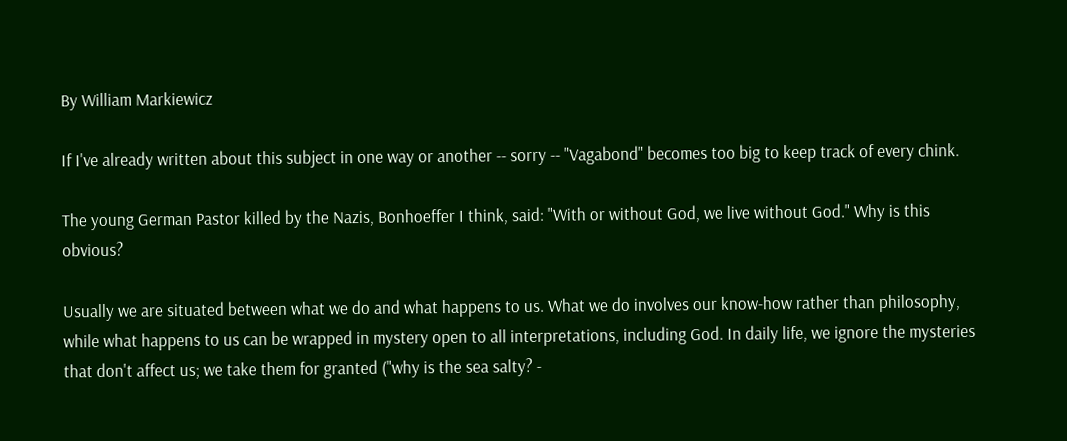By William Markiewicz

If I've already written about this subject in one way or another -- sorry -- "Vagabond" becomes too big to keep track of every chink.

The young German Pastor killed by the Nazis, Bonhoeffer I think, said: "With or without God, we live without God." Why is this obvious?

Usually we are situated between what we do and what happens to us. What we do involves our know-how rather than philosophy, while what happens to us can be wrapped in mystery open to all interpretations, including God. In daily life, we ignore the mysteries that don't affect us; we take them for granted ("why is the sea salty? -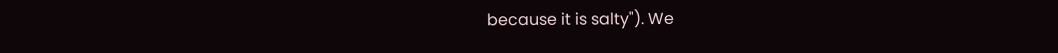because it is salty"). We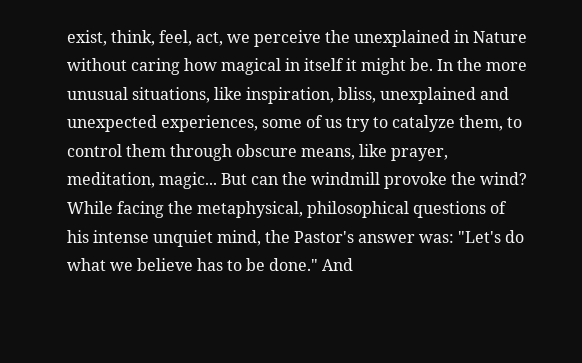exist, think, feel, act, we perceive the unexplained in Nature without caring how magical in itself it might be. In the more unusual situations, like inspiration, bliss, unexplained and unexpected experiences, some of us try to catalyze them, to control them through obscure means, like prayer, meditation, magic... But can the windmill provoke the wind? While facing the metaphysical, philosophical questions of his intense unquiet mind, the Pastor's answer was: "Let's do what we believe has to be done." And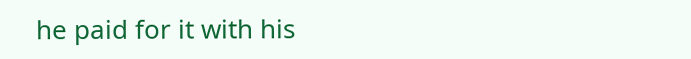he paid for it with his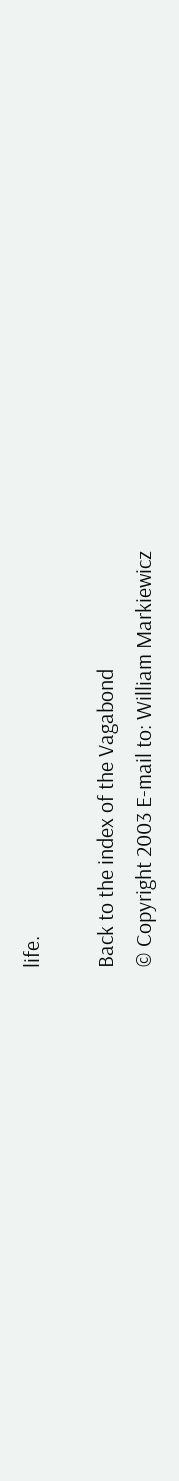life.

Back to the index of the Vagabond
© Copyright 2003 E-mail to: William Markiewicz